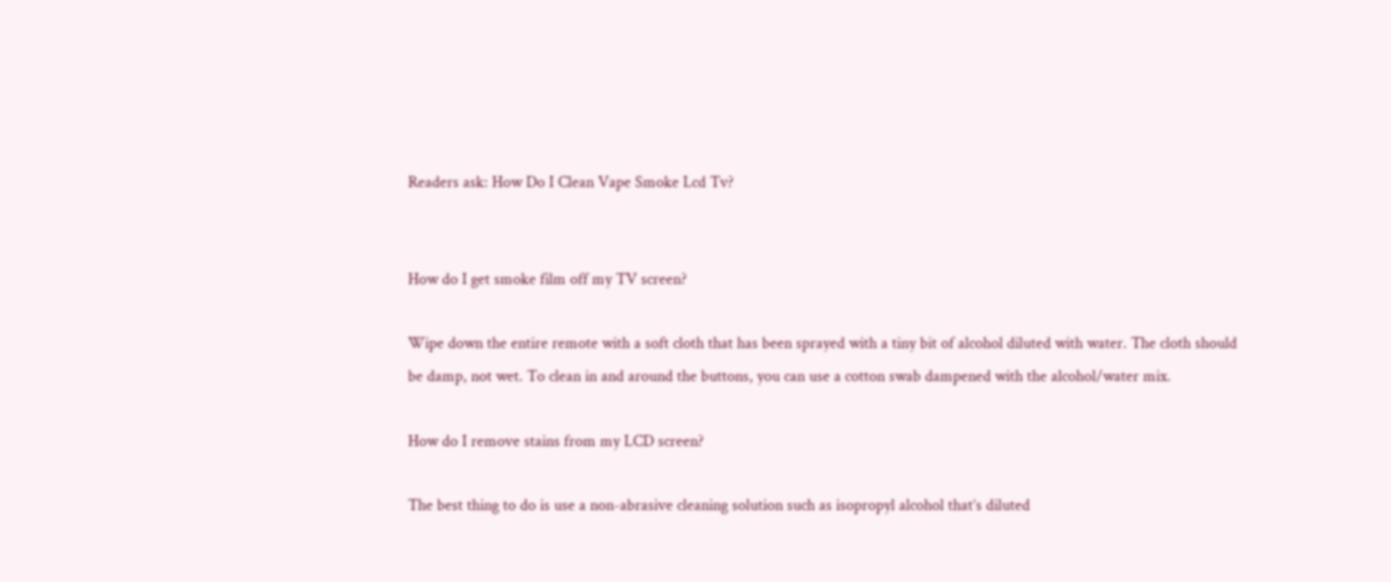Readers ask: How Do I Clean Vape Smoke Lcd Tv?


How do I get smoke film off my TV screen?

Wipe down the entire remote with a soft cloth that has been sprayed with a tiny bit of alcohol diluted with water. The cloth should be damp, not wet. To clean in and around the buttons, you can use a cotton swab dampened with the alcohol/water mix.

How do I remove stains from my LCD screen?

The best thing to do is use a non-abrasive cleaning solution such as isopropyl alcohol that’s diluted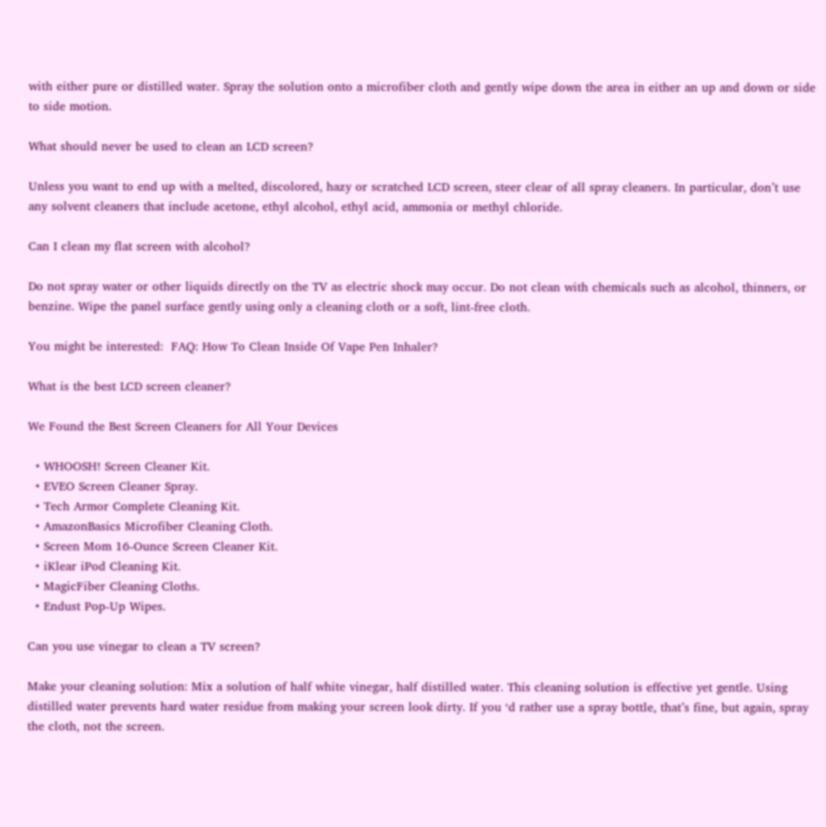with either pure or distilled water. Spray the solution onto a microfiber cloth and gently wipe down the area in either an up and down or side to side motion.

What should never be used to clean an LCD screen?

Unless you want to end up with a melted, discolored, hazy or scratched LCD screen, steer clear of all spray cleaners. In particular, don’t use any solvent cleaners that include acetone, ethyl alcohol, ethyl acid, ammonia or methyl chloride.

Can I clean my flat screen with alcohol?

Do not spray water or other liquids directly on the TV as electric shock may occur. Do not clean with chemicals such as alcohol, thinners, or benzine. Wipe the panel surface gently using only a cleaning cloth or a soft, lint-free cloth.

You might be interested:  FAQ: How To Clean Inside Of Vape Pen Inhaler?

What is the best LCD screen cleaner?

We Found the Best Screen Cleaners for All Your Devices

  • WHOOSH! Screen Cleaner Kit.
  • EVEO Screen Cleaner Spray.
  • Tech Armor Complete Cleaning Kit.
  • AmazonBasics Microfiber Cleaning Cloth.
  • Screen Mom 16-Ounce Screen Cleaner Kit.
  • iKlear iPod Cleaning Kit.
  • MagicFiber Cleaning Cloths.
  • Endust Pop-Up Wipes.

Can you use vinegar to clean a TV screen?

Make your cleaning solution: Mix a solution of half white vinegar, half distilled water. This cleaning solution is effective yet gentle. Using distilled water prevents hard water residue from making your screen look dirty. If you ‘d rather use a spray bottle, that’s fine, but again, spray the cloth, not the screen.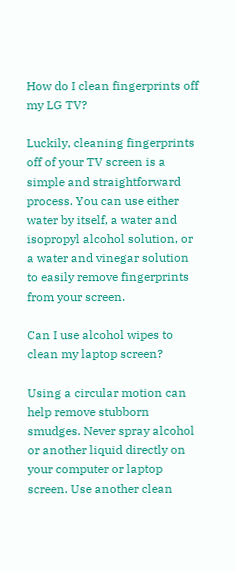How do I clean fingerprints off my LG TV?

Luckily, cleaning fingerprints off of your TV screen is a simple and straightforward process. You can use either water by itself, a water and isopropyl alcohol solution, or a water and vinegar solution to easily remove fingerprints from your screen.

Can I use alcohol wipes to clean my laptop screen?

Using a circular motion can help remove stubborn smudges. Never spray alcohol or another liquid directly on your computer or laptop screen. Use another clean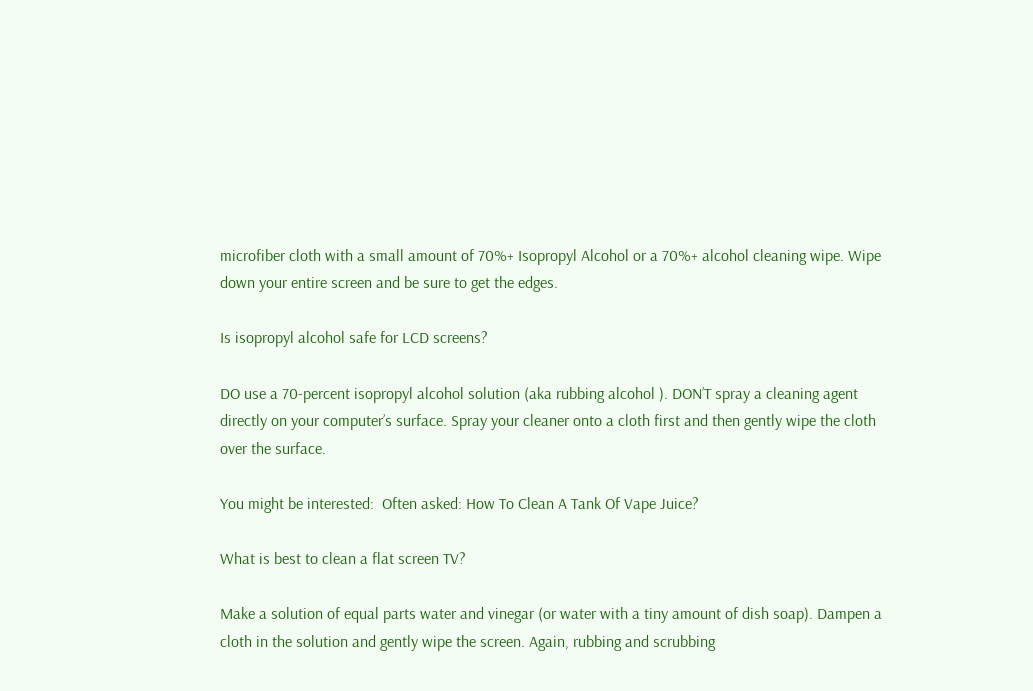microfiber cloth with a small amount of 70%+ Isopropyl Alcohol or a 70%+ alcohol cleaning wipe. Wipe down your entire screen and be sure to get the edges.

Is isopropyl alcohol safe for LCD screens?

DO use a 70-percent isopropyl alcohol solution (aka rubbing alcohol ). DON’T spray a cleaning agent directly on your computer’s surface. Spray your cleaner onto a cloth first and then gently wipe the cloth over the surface.

You might be interested:  Often asked: How To Clean A Tank Of Vape Juice?

What is best to clean a flat screen TV?

Make a solution of equal parts water and vinegar (or water with a tiny amount of dish soap). Dampen a cloth in the solution and gently wipe the screen. Again, rubbing and scrubbing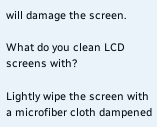will damage the screen.

What do you clean LCD screens with?

Lightly wipe the screen with a microfiber cloth dampened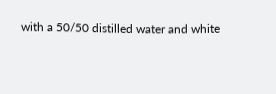with a 50/50 distilled water and white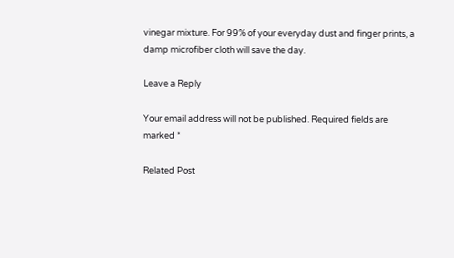vinegar mixture. For 99% of your everyday dust and finger prints, a damp microfiber cloth will save the day.

Leave a Reply

Your email address will not be published. Required fields are marked *

Related Post